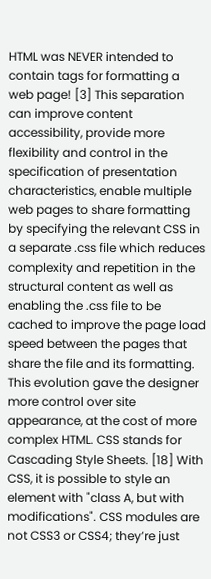HTML was NEVER intended to contain tags for formatting a web page! [3] This separation can improve content accessibility, provide more flexibility and control in the specification of presentation characteristics, enable multiple web pages to share formatting by specifying the relevant CSS in a separate .css file which reduces complexity and repetition in the structural content as well as enabling the .css file to be cached to improve the page load speed between the pages that share the file and its formatting. This evolution gave the designer more control over site appearance, at the cost of more complex HTML. CSS stands for Cascading Style Sheets. [18] With CSS, it is possible to style an element with "class A, but with modifications". CSS modules are not CSS3 or CSS4; they’re just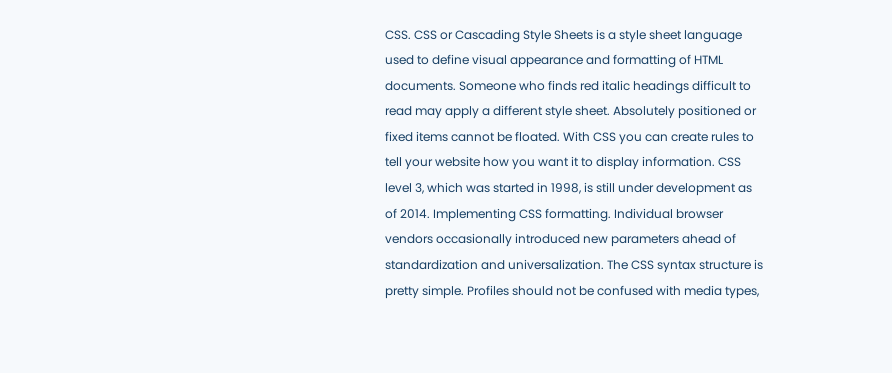CSS. CSS or Cascading Style Sheets is a style sheet language used to define visual appearance and formatting of HTML documents. Someone who finds red italic headings difficult to read may apply a different style sheet. Absolutely positioned or fixed items cannot be floated. With CSS you can create rules to tell your website how you want it to display information. CSS level 3, which was started in 1998, is still under development as of 2014. Implementing CSS formatting. Individual browser vendors occasionally introduced new parameters ahead of standardization and universalization. The CSS syntax structure is pretty simple. Profiles should not be confused with media types,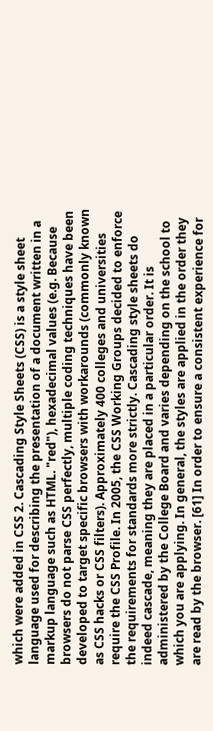which were added in CSS 2. Cascading Style Sheets (CSS) is a style sheet language used for describing the presentation of a document written in a markup language such as HTML. "red"), hexadecimal values (e.g. Because browsers do not parse CSS perfectly, multiple coding techniques have been developed to target specific browsers with workarounds (commonly known as CSS hacks or CSS filters). Approximately 400 colleges and universities require the CSS Profile. In 2005, the CSS Working Groups decided to enforce the requirements for standards more strictly. Cascading style sheets do indeed cascade, meaning they are placed in a particular order. It is administered by the College Board and varies depending on the school to which you are applying. In general, the styles are applied in the order they are read by the browser. [61] In order to ensure a consistent experience for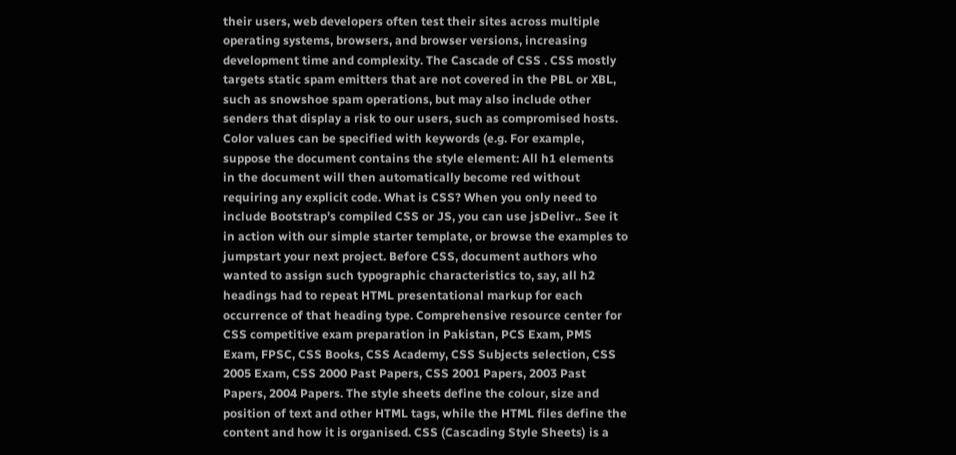their users, web developers often test their sites across multiple operating systems, browsers, and browser versions, increasing development time and complexity. The Cascade of CSS . CSS mostly targets static spam emitters that are not covered in the PBL or XBL, such as snowshoe spam operations, but may also include other senders that display a risk to our users, such as compromised hosts. Color values can be specified with keywords (e.g. For example, suppose the document contains the style element: All h1 elements in the document will then automatically become red without requiring any explicit code. What is CSS? When you only need to include Bootstrap’s compiled CSS or JS, you can use jsDelivr.. See it in action with our simple starter template, or browse the examples to jumpstart your next project. Before CSS, document authors who wanted to assign such typographic characteristics to, say, all h2 headings had to repeat HTML presentational markup for each occurrence of that heading type. Comprehensive resource center for CSS competitive exam preparation in Pakistan, PCS Exam, PMS Exam, FPSC, CSS Books, CSS Academy, CSS Subjects selection, CSS 2005 Exam, CSS 2000 Past Papers, CSS 2001 Papers, 2003 Past Papers, 2004 Papers. The style sheets define the colour, size and position of text and other HTML tags, while the HTML files define the content and how it is organised. CSS (Cascading Style Sheets) is a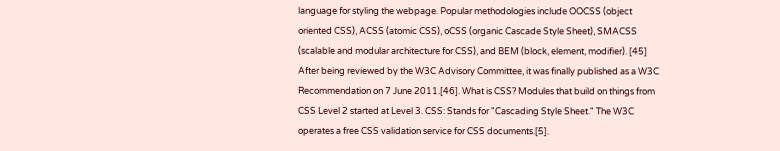language for styling the webpage. Popular methodologies include OOCSS (object oriented CSS), ACSS (atomic CSS), oCSS (organic Cascade Style Sheet), SMACSS (scalable and modular architecture for CSS), and BEM (block, element, modifier). [45] After being reviewed by the W3C Advisory Committee, it was finally published as a W3C Recommendation on 7 June 2011.[46]. What is CSS? Modules that build on things from CSS Level 2 started at Level 3. CSS: Stands for "Cascading Style Sheet." The W3C operates a free CSS validation service for CSS documents.[5].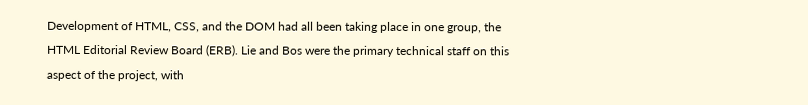Development of HTML, CSS, and the DOM had all been taking place in one group, the HTML Editorial Review Board (ERB). Lie and Bos were the primary technical staff on this aspect of the project, with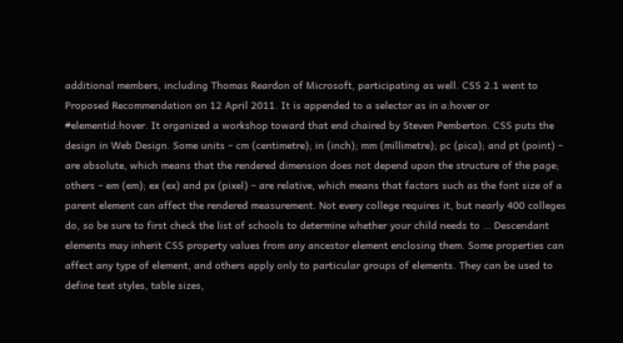additional members, including Thomas Reardon of Microsoft, participating as well. CSS 2.1 went to Proposed Recommendation on 12 April 2011. It is appended to a selector as in a:hover or #elementid:hover. It organized a workshop toward that end chaired by Steven Pemberton. CSS puts the design in Web Design. Some units – cm (centimetre); in (inch); mm (millimetre); pc (pica); and pt (point) – are absolute, which means that the rendered dimension does not depend upon the structure of the page; others – em (em); ex (ex) and px (pixel) – are relative, which means that factors such as the font size of a parent element can affect the rendered measurement. Not every college requires it, but nearly 400 colleges do, so be sure to first check the list of schools to determine whether your child needs to … Descendant elements may inherit CSS property values from any ancestor element enclosing them. Some properties can affect any type of element, and others apply only to particular groups of elements. They can be used to define text styles, table sizes,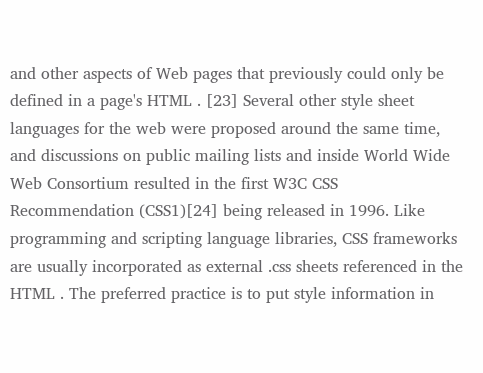and other aspects of Web pages that previously could only be defined in a page's HTML . [23] Several other style sheet languages for the web were proposed around the same time, and discussions on public mailing lists and inside World Wide Web Consortium resulted in the first W3C CSS Recommendation (CSS1)[24] being released in 1996. Like programming and scripting language libraries, CSS frameworks are usually incorporated as external .css sheets referenced in the HTML . The preferred practice is to put style information in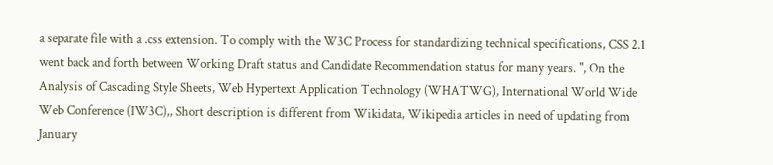a separate file with a .css extension. To comply with the W3C Process for standardizing technical specifications, CSS 2.1 went back and forth between Working Draft status and Candidate Recommendation status for many years. ", On the Analysis of Cascading Style Sheets, Web Hypertext Application Technology (WHATWG), International World Wide Web Conference (IW3C),, Short description is different from Wikidata, Wikipedia articles in need of updating from January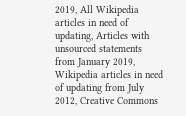2019, All Wikipedia articles in need of updating, Articles with unsourced statements from January 2019, Wikipedia articles in need of updating from July 2012, Creative Commons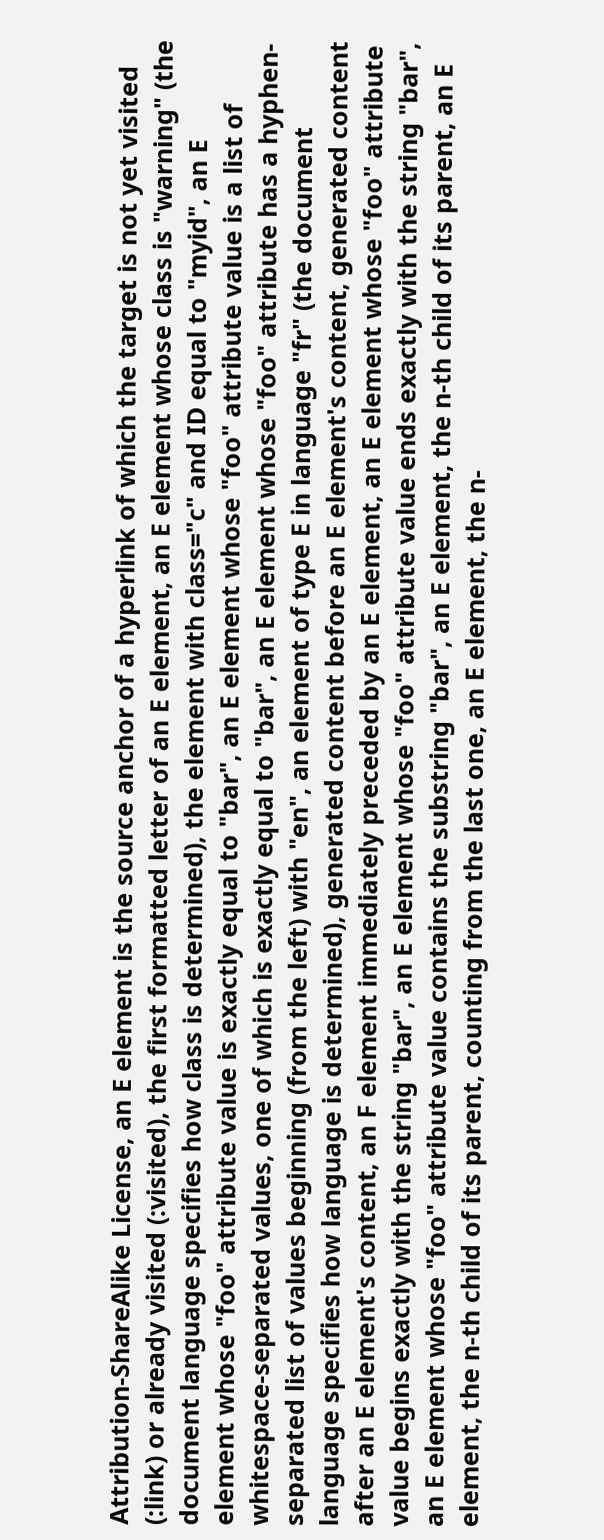Attribution-ShareAlike License, an E element is the source anchor of a hyperlink of which the target is not yet visited (:link) or already visited (:visited), the first formatted letter of an E element, an E element whose class is "warning" (the document language specifies how class is determined), the element with class="c" and ID equal to "myid", an E element whose "foo" attribute value is exactly equal to "bar", an E element whose "foo" attribute value is a list of whitespace-separated values, one of which is exactly equal to "bar", an E element whose "foo" attribute has a hyphen-separated list of values beginning (from the left) with "en", an element of type E in language "fr" (the document language specifies how language is determined), generated content before an E element's content, generated content after an E element's content, an F element immediately preceded by an E element, an E element whose "foo" attribute value begins exactly with the string "bar", an E element whose "foo" attribute value ends exactly with the string "bar", an E element whose "foo" attribute value contains the substring "bar", an E element, the n-th child of its parent, an E element, the n-th child of its parent, counting from the last one, an E element, the n-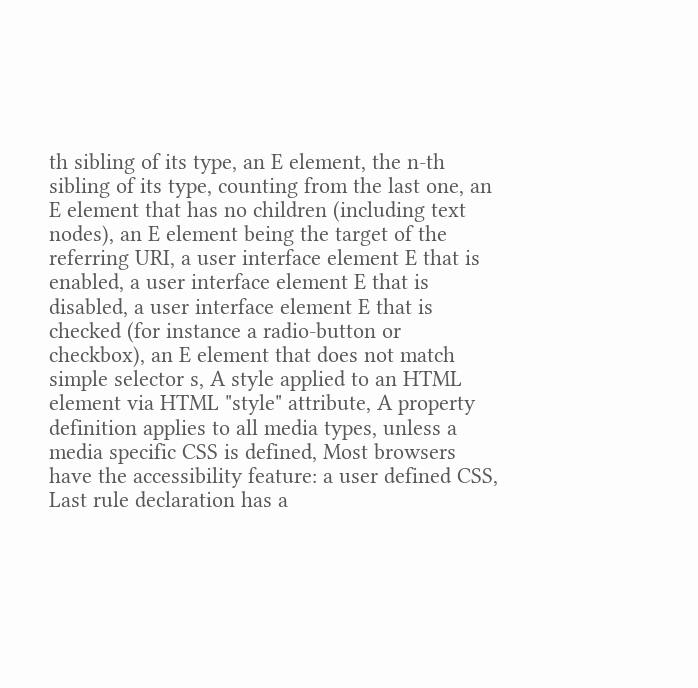th sibling of its type, an E element, the n-th sibling of its type, counting from the last one, an E element that has no children (including text nodes), an E element being the target of the referring URI, a user interface element E that is enabled, a user interface element E that is disabled, a user interface element E that is checked (for instance a radio-button or checkbox), an E element that does not match simple selector s, A style applied to an HTML element via HTML "style" attribute, A property definition applies to all media types, unless a media specific CSS is defined, Most browsers have the accessibility feature: a user defined CSS, Last rule declaration has a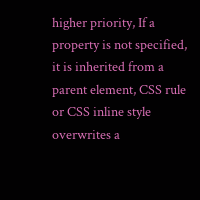higher priority, If a property is not specified, it is inherited from a parent element, CSS rule or CSS inline style overwrites a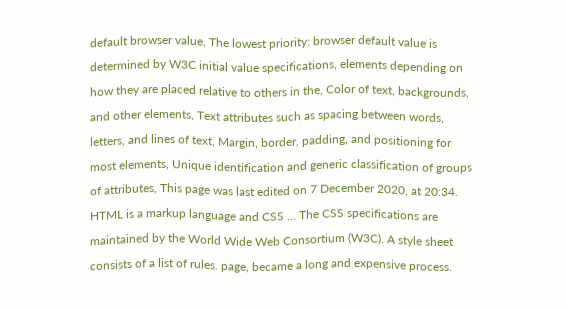default browser value, The lowest priority: browser default value is determined by W3C initial value specifications, elements depending on how they are placed relative to others in the, Color of text, backgrounds, and other elements, Text attributes such as spacing between words, letters, and lines of text, Margin, border, padding, and positioning for most elements, Unique identification and generic classification of groups of attributes, This page was last edited on 7 December 2020, at 20:34. HTML is a markup language and CSS … The CSS specifications are maintained by the World Wide Web Consortium (W3C). A style sheet consists of a list of rules. page, became a long and expensive process.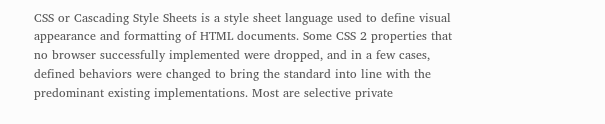CSS or Cascading Style Sheets is a style sheet language used to define visual appearance and formatting of HTML documents. Some CSS 2 properties that no browser successfully implemented were dropped, and in a few cases, defined behaviors were changed to bring the standard into line with the predominant existing implementations. Most are selective private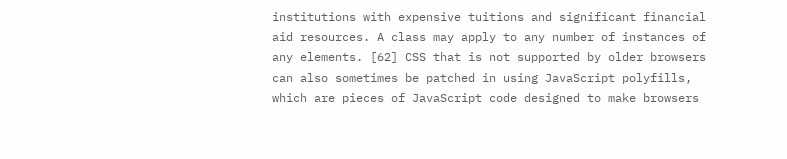institutions with expensive tuitions and significant financial aid resources. A class may apply to any number of instances of any elements. [62] CSS that is not supported by older browsers can also sometimes be patched in using JavaScript polyfills, which are pieces of JavaScript code designed to make browsers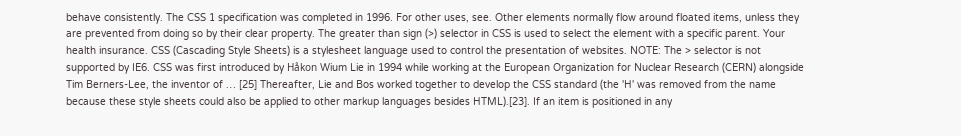behave consistently. The CSS 1 specification was completed in 1996. For other uses, see. Other elements normally flow around floated items, unless they are prevented from doing so by their clear property. The greater than sign (>) selector in CSS is used to select the element with a specific parent. Your health insurance. CSS (Cascading Style Sheets) is a stylesheet language used to control the presentation of websites. NOTE: The > selector is not supported by IE6. CSS was first introduced by Håkon Wium Lie in 1994 while working at the European Organization for Nuclear Research (CERN) alongside Tim Berners-Lee, the inventor of … [25] Thereafter, Lie and Bos worked together to develop the CSS standard (the 'H' was removed from the name because these style sheets could also be applied to other markup languages besides HTML).[23]. If an item is positioned in any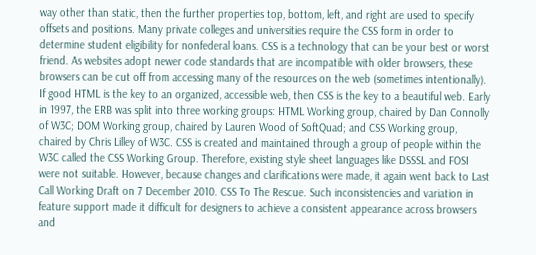way other than static, then the further properties top, bottom, left, and right are used to specify offsets and positions. Many private colleges and universities require the CSS form in order to determine student eligibility for nonfederal loans. CSS is a technology that can be your best or worst friend. As websites adopt newer code standards that are incompatible with older browsers, these browsers can be cut off from accessing many of the resources on the web (sometimes intentionally). If good HTML is the key to an organized, accessible web, then CSS is the key to a beautiful web. Early in 1997, the ERB was split into three working groups: HTML Working group, chaired by Dan Connolly of W3C; DOM Working group, chaired by Lauren Wood of SoftQuad; and CSS Working group, chaired by Chris Lilley of W3C. CSS is created and maintained through a group of people within the W3C called the CSS Working Group. Therefore, existing style sheet languages like DSSSL and FOSI were not suitable. However, because changes and clarifications were made, it again went back to Last Call Working Draft on 7 December 2010. CSS To The Rescue. Such inconsistencies and variation in feature support made it difficult for designers to achieve a consistent appearance across browsers and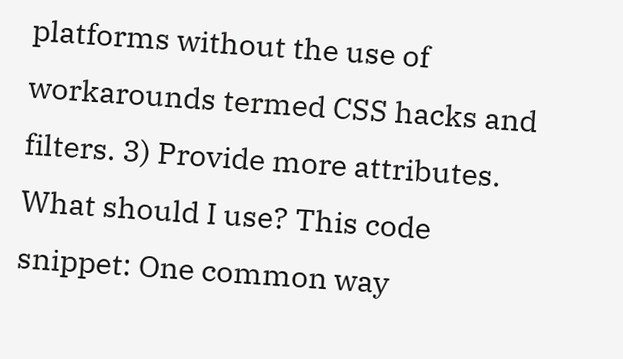platforms without the use of workarounds termed CSS hacks and filters. 3) Provide more attributes. What should I use? This code snippet: One common way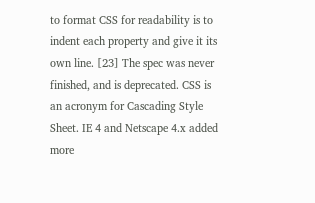to format CSS for readability is to indent each property and give it its own line. [23] The spec was never finished, and is deprecated. CSS is an acronym for Cascading Style Sheet. IE 4 and Netscape 4.x added more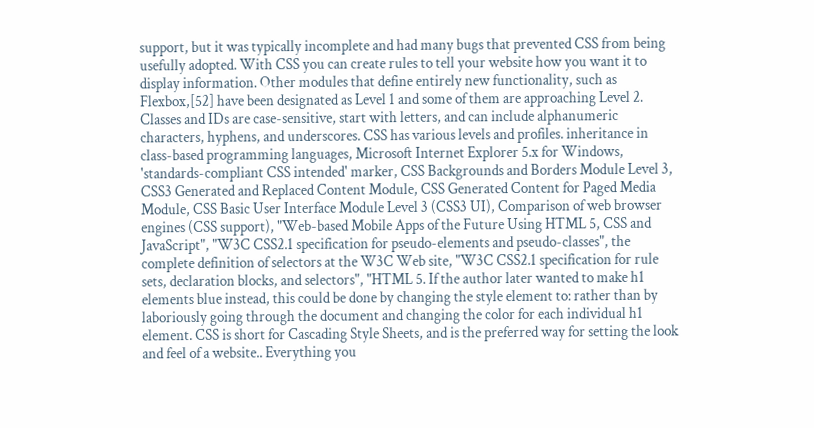support, but it was typically incomplete and had many bugs that prevented CSS from being usefully adopted. With CSS you can create rules to tell your website how you want it to display information. Other modules that define entirely new functionality, such as Flexbox,[52] have been designated as Level 1 and some of them are approaching Level 2. Classes and IDs are case-sensitive, start with letters, and can include alphanumeric characters, hyphens, and underscores. CSS has various levels and profiles. inheritance in class-based programming languages, Microsoft Internet Explorer 5.x for Windows, 'standards-compliant CSS intended' marker, CSS Backgrounds and Borders Module Level 3, CSS3 Generated and Replaced Content Module, CSS Generated Content for Paged Media Module, CSS Basic User Interface Module Level 3 (CSS3 UI), Comparison of web browser engines (CSS support), "Web-based Mobile Apps of the Future Using HTML 5, CSS and JavaScript", "W3C CSS2.1 specification for pseudo-elements and pseudo-classes", the complete definition of selectors at the W3C Web site, "W3C CSS2.1 specification for rule sets, declaration blocks, and selectors", "HTML 5. If the author later wanted to make h1 elements blue instead, this could be done by changing the style element to: rather than by laboriously going through the document and changing the color for each individual h1 element. CSS is short for Cascading Style Sheets, and is the preferred way for setting the look and feel of a website.. Everything you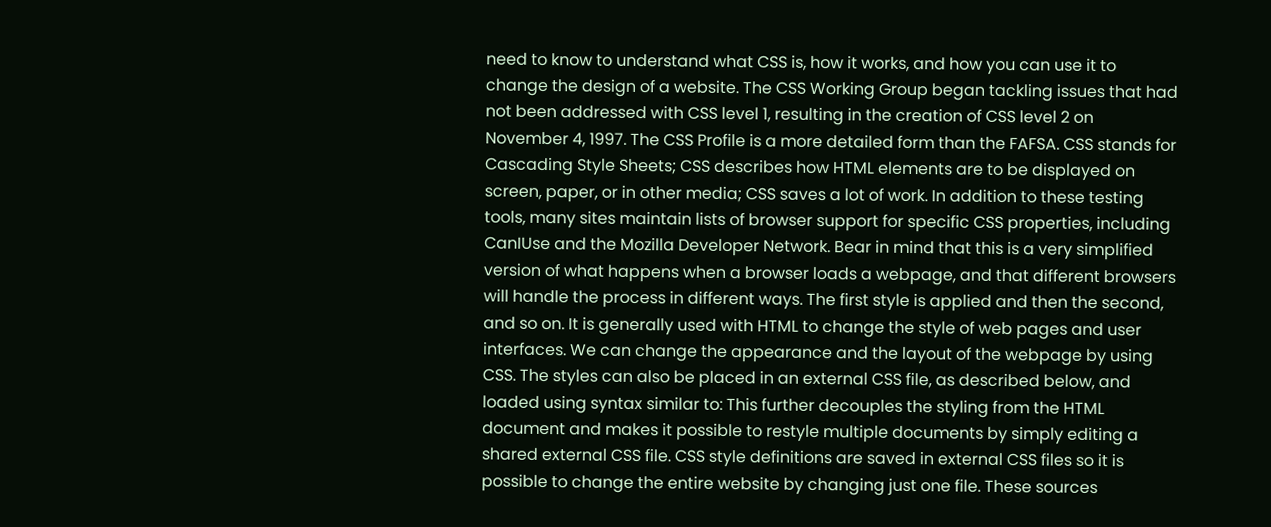need to know to understand what CSS is, how it works, and how you can use it to change the design of a website. The CSS Working Group began tackling issues that had not been addressed with CSS level 1, resulting in the creation of CSS level 2 on November 4, 1997. The CSS Profile is a more detailed form than the FAFSA. CSS stands for Cascading Style Sheets; CSS describes how HTML elements are to be displayed on screen, paper, or in other media; CSS saves a lot of work. In addition to these testing tools, many sites maintain lists of browser support for specific CSS properties, including CanIUse and the Mozilla Developer Network. Bear in mind that this is a very simplified version of what happens when a browser loads a webpage, and that different browsers will handle the process in different ways. The first style is applied and then the second, and so on. It is generally used with HTML to change the style of web pages and user interfaces. We can change the appearance and the layout of the webpage by using CSS. The styles can also be placed in an external CSS file, as described below, and loaded using syntax similar to: This further decouples the styling from the HTML document and makes it possible to restyle multiple documents by simply editing a shared external CSS file. CSS style definitions are saved in external CSS files so it is possible to change the entire website by changing just one file. These sources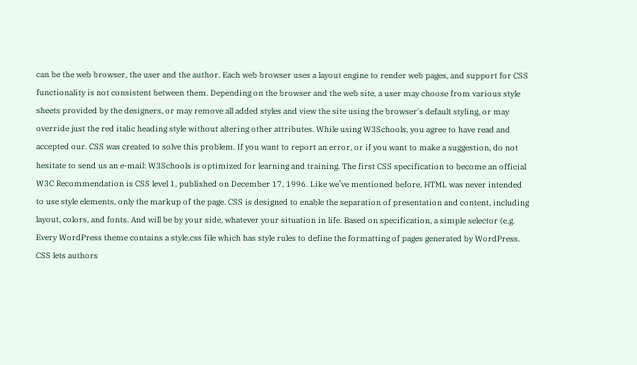can be the web browser, the user and the author. Each web browser uses a layout engine to render web pages, and support for CSS functionality is not consistent between them. Depending on the browser and the web site, a user may choose from various style sheets provided by the designers, or may remove all added styles and view the site using the browser's default styling, or may override just the red italic heading style without altering other attributes. While using W3Schools, you agree to have read and accepted our. CSS was created to solve this problem. If you want to report an error, or if you want to make a suggestion, do not hesitate to send us an e-mail: W3Schools is optimized for learning and training. The first CSS specification to become an official W3C Recommendation is CSS level 1, published on December 17, 1996. Like we’ve mentioned before, HTML was never intended to use style elements, only the markup of the page. CSS is designed to enable the separation of presentation and content, including layout, colors, and fonts. And will be by your side, whatever your situation in life. Based on specification, a simple selector (e.g. Every WordPress theme contains a style.css file which has style rules to define the formatting of pages generated by WordPress. CSS lets authors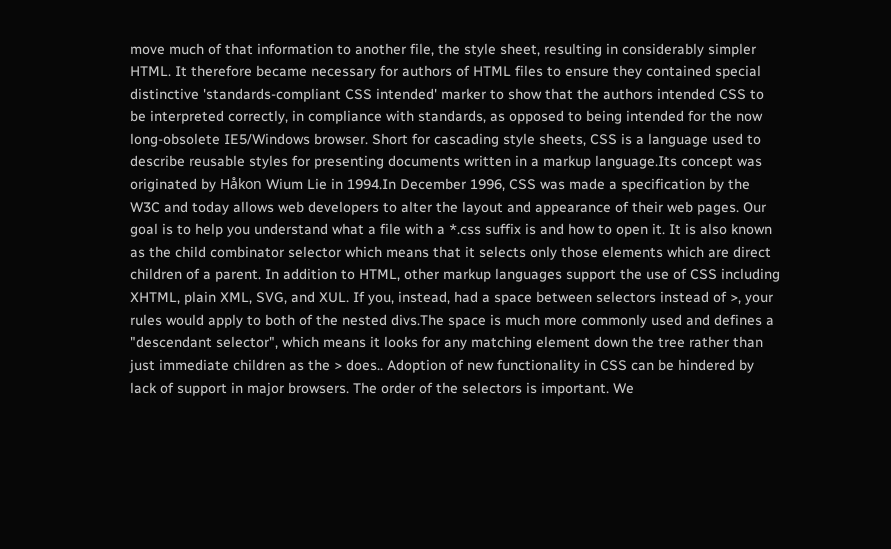move much of that information to another file, the style sheet, resulting in considerably simpler HTML. It therefore became necessary for authors of HTML files to ensure they contained special distinctive 'standards-compliant CSS intended' marker to show that the authors intended CSS to be interpreted correctly, in compliance with standards, as opposed to being intended for the now long-obsolete IE5/Windows browser. Short for cascading style sheets, CSS is a language used to describe reusable styles for presenting documents written in a markup language.Its concept was originated by Håkon Wium Lie in 1994.In December 1996, CSS was made a specification by the W3C and today allows web developers to alter the layout and appearance of their web pages. Our goal is to help you understand what a file with a *.css suffix is and how to open it. It is also known as the child combinator selector which means that it selects only those elements which are direct children of a parent. In addition to HTML, other markup languages support the use of CSS including XHTML, plain XML, SVG, and XUL. If you, instead, had a space between selectors instead of >, your rules would apply to both of the nested divs.The space is much more commonly used and defines a "descendant selector", which means it looks for any matching element down the tree rather than just immediate children as the > does.. Adoption of new functionality in CSS can be hindered by lack of support in major browsers. The order of the selectors is important. We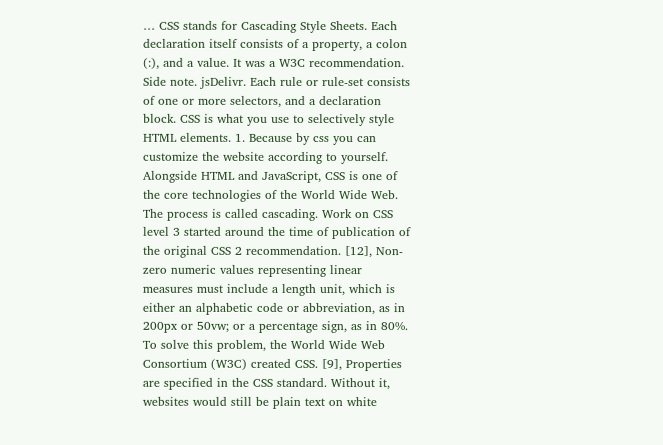… CSS stands for Cascading Style Sheets. Each declaration itself consists of a property, a colon (:), and a value. It was a W3C recommendation. Side note. jsDelivr. Each rule or rule-set consists of one or more selectors, and a declaration block. CSS is what you use to selectively style HTML elements. 1. Because by css you can customize the website according to yourself. Alongside HTML and JavaScript, CSS is one of the core technologies of the World Wide Web. The process is called cascading. Work on CSS level 3 started around the time of publication of the original CSS 2 recommendation. [12], Non-zero numeric values representing linear measures must include a length unit, which is either an alphabetic code or abbreviation, as in 200px or 50vw; or a percentage sign, as in 80%. To solve this problem, the World Wide Web Consortium (W3C) created CSS. [9], Properties are specified in the CSS standard. Without it, websites would still be plain text on white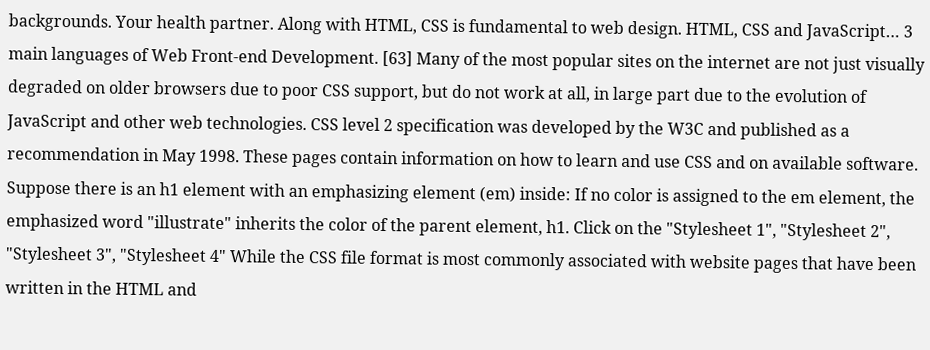backgrounds. Your health partner. Along with HTML, CSS is fundamental to web design. HTML, CSS and JavaScript… 3 main languages of Web Front-end Development. [63] Many of the most popular sites on the internet are not just visually degraded on older browsers due to poor CSS support, but do not work at all, in large part due to the evolution of JavaScript and other web technologies. CSS level 2 specification was developed by the W3C and published as a recommendation in May 1998. These pages contain information on how to learn and use CSS and on available software. Suppose there is an h1 element with an emphasizing element (em) inside: If no color is assigned to the em element, the emphasized word "illustrate" inherits the color of the parent element, h1. Click on the "Stylesheet 1", "Stylesheet 2", "Stylesheet 3", "Stylesheet 4" While the CSS file format is most commonly associated with website pages that have been written in the HTML and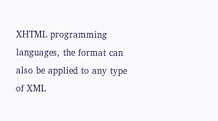XHTML programming languages, the format can also be applied to any type of XML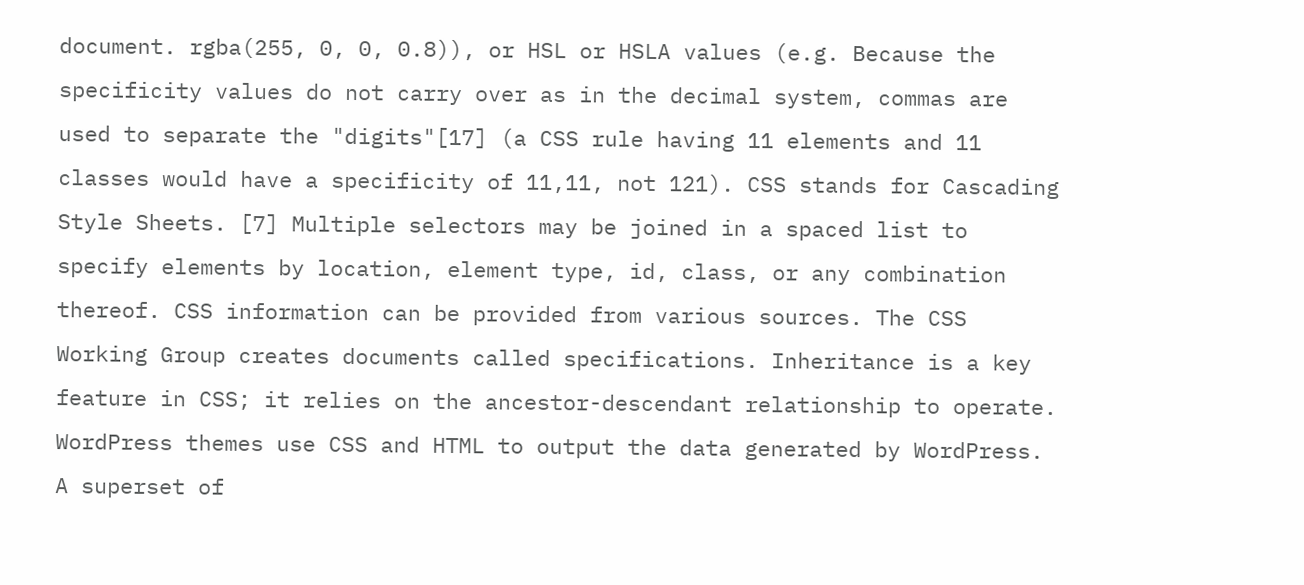document. rgba(255, 0, 0, 0.8)), or HSL or HSLA values (e.g. Because the specificity values do not carry over as in the decimal system, commas are used to separate the "digits"[17] (a CSS rule having 11 elements and 11 classes would have a specificity of 11,11, not 121). CSS stands for Cascading Style Sheets. [7] Multiple selectors may be joined in a spaced list to specify elements by location, element type, id, class, or any combination thereof. CSS information can be provided from various sources. The CSS Working Group creates documents called specifications. Inheritance is a key feature in CSS; it relies on the ancestor-descendant relationship to operate. WordPress themes use CSS and HTML to output the data generated by WordPress. A superset of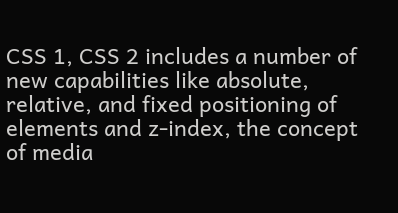CSS 1, CSS 2 includes a number of new capabilities like absolute, relative, and fixed positioning of elements and z-index, the concept of media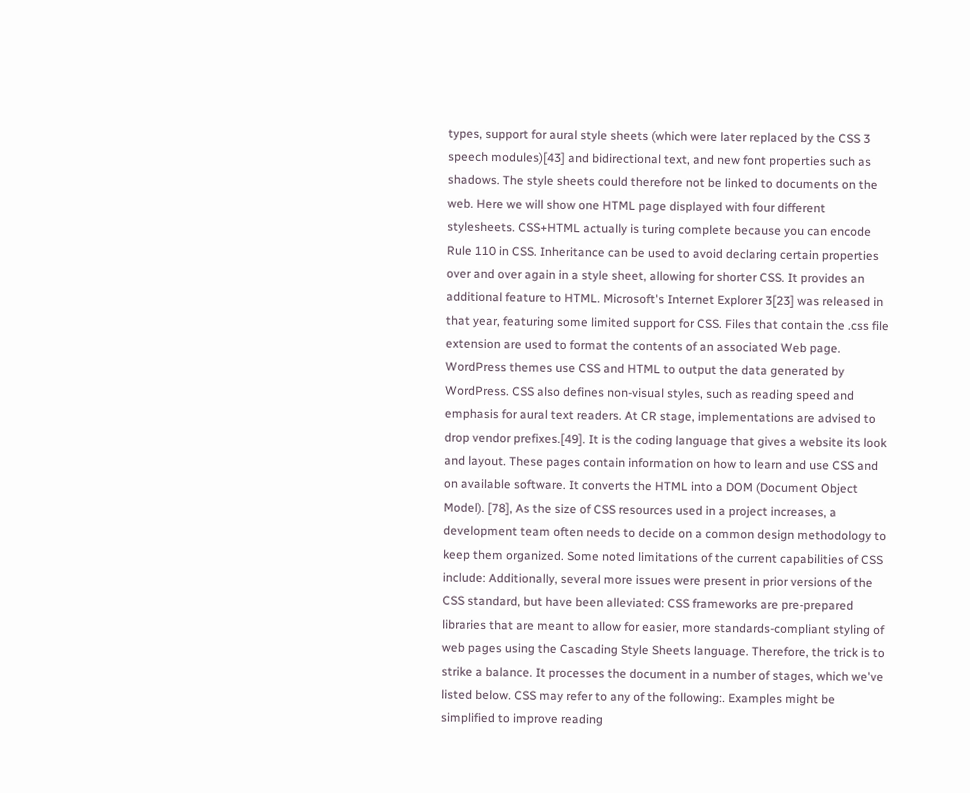types, support for aural style sheets (which were later replaced by the CSS 3 speech modules)[43] and bidirectional text, and new font properties such as shadows. The style sheets could therefore not be linked to documents on the web. Here we will show one HTML page displayed with four different stylesheets. CSS+HTML actually is turing complete because you can encode Rule 110 in CSS. Inheritance can be used to avoid declaring certain properties over and over again in a style sheet, allowing for shorter CSS. It provides an additional feature to HTML. Microsoft's Internet Explorer 3[23] was released in that year, featuring some limited support for CSS. Files that contain the .css file extension are used to format the contents of an associated Web page. WordPress themes use CSS and HTML to output the data generated by WordPress. CSS also defines non-visual styles, such as reading speed and emphasis for aural text readers. At CR stage, implementations are advised to drop vendor prefixes.[49]. It is the coding language that gives a website its look and layout. These pages contain information on how to learn and use CSS and on available software. It converts the HTML into a DOM (Document Object Model). [78], As the size of CSS resources used in a project increases, a development team often needs to decide on a common design methodology to keep them organized. Some noted limitations of the current capabilities of CSS include: Additionally, several more issues were present in prior versions of the CSS standard, but have been alleviated: CSS frameworks are pre-prepared libraries that are meant to allow for easier, more standards-compliant styling of web pages using the Cascading Style Sheets language. Therefore, the trick is to strike a balance. It processes the document in a number of stages, which we've listed below. CSS may refer to any of the following:. Examples might be simplified to improve reading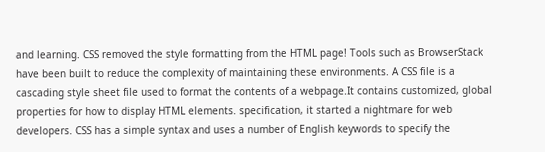and learning. CSS removed the style formatting from the HTML page! Tools such as BrowserStack have been built to reduce the complexity of maintaining these environments. A CSS file is a cascading style sheet file used to format the contents of a webpage.It contains customized, global properties for how to display HTML elements. specification, it started a nightmare for web developers. CSS has a simple syntax and uses a number of English keywords to specify the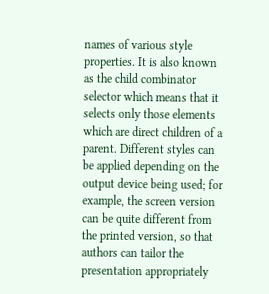names of various style properties. It is also known as the child combinator selector which means that it selects only those elements which are direct children of a parent. Different styles can be applied depending on the output device being used; for example, the screen version can be quite different from the printed version, so that authors can tailor the presentation appropriately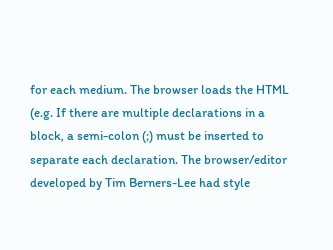for each medium. The browser loads the HTML (e.g. If there are multiple declarations in a block, a semi-colon (;) must be inserted to separate each declaration. The browser/editor developed by Tim Berners-Lee had style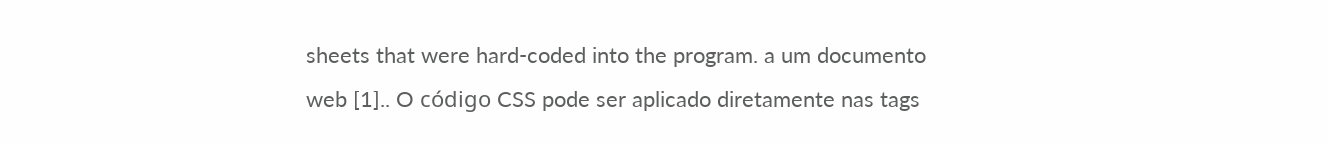sheets that were hard-coded into the program. a um documento web [1].. O código CSS pode ser aplicado diretamente nas tags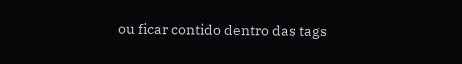ou ficar contido dentro das tags